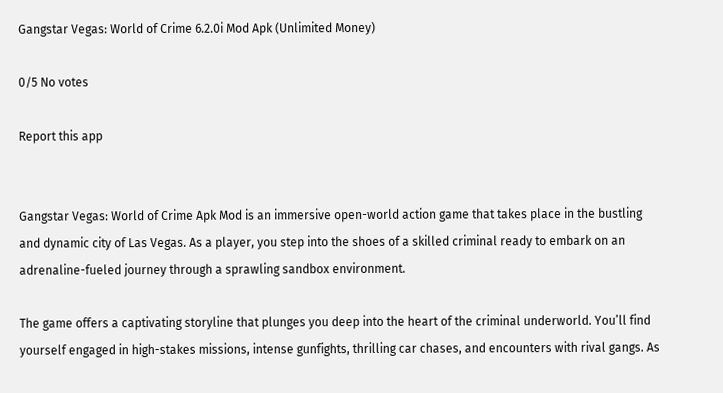Gangstar Vegas: World of Crime 6.2.0i Mod Apk (Unlimited Money)

0/5 No votes

Report this app


Gangstar Vegas: World of Crime Apk Mod is an immersive open-world action game that takes place in the bustling and dynamic city of Las Vegas. As a player, you step into the shoes of a skilled criminal ready to embark on an adrenaline-fueled journey through a sprawling sandbox environment.

The game offers a captivating storyline that plunges you deep into the heart of the criminal underworld. You’ll find yourself engaged in high-stakes missions, intense gunfights, thrilling car chases, and encounters with rival gangs. As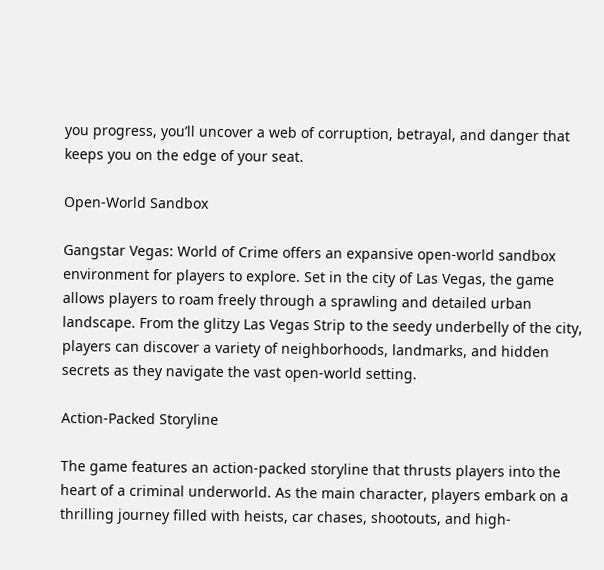you progress, you’ll uncover a web of corruption, betrayal, and danger that keeps you on the edge of your seat.

Open-World Sandbox

Gangstar Vegas: World of Crime offers an expansive open-world sandbox environment for players to explore. Set in the city of Las Vegas, the game allows players to roam freely through a sprawling and detailed urban landscape. From the glitzy Las Vegas Strip to the seedy underbelly of the city, players can discover a variety of neighborhoods, landmarks, and hidden secrets as they navigate the vast open-world setting.

Action-Packed Storyline

The game features an action-packed storyline that thrusts players into the heart of a criminal underworld. As the main character, players embark on a thrilling journey filled with heists, car chases, shootouts, and high-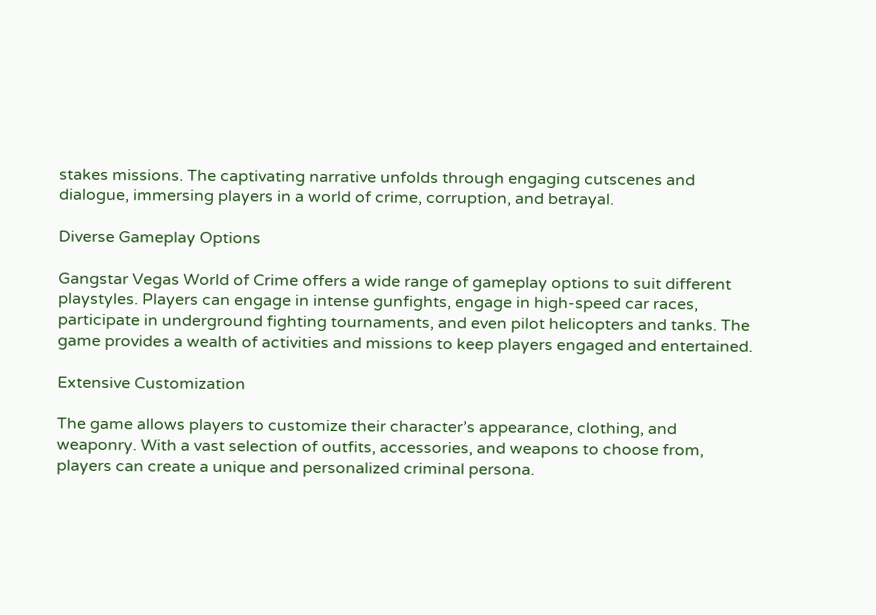stakes missions. The captivating narrative unfolds through engaging cutscenes and dialogue, immersing players in a world of crime, corruption, and betrayal.

Diverse Gameplay Options

Gangstar Vegas World of Crime offers a wide range of gameplay options to suit different playstyles. Players can engage in intense gunfights, engage in high-speed car races, participate in underground fighting tournaments, and even pilot helicopters and tanks. The game provides a wealth of activities and missions to keep players engaged and entertained.

Extensive Customization

The game allows players to customize their character’s appearance, clothing, and weaponry. With a vast selection of outfits, accessories, and weapons to choose from, players can create a unique and personalized criminal persona.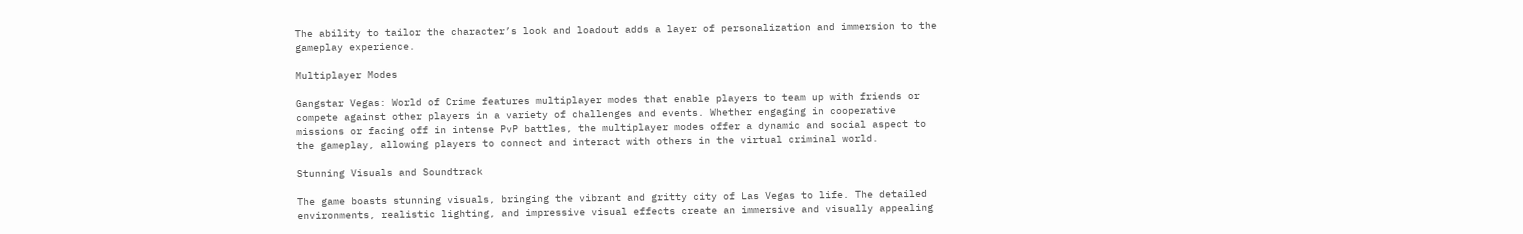The ability to tailor the character’s look and loadout adds a layer of personalization and immersion to the gameplay experience.

Multiplayer Modes

Gangstar Vegas: World of Crime features multiplayer modes that enable players to team up with friends or compete against other players in a variety of challenges and events. Whether engaging in cooperative missions or facing off in intense PvP battles, the multiplayer modes offer a dynamic and social aspect to the gameplay, allowing players to connect and interact with others in the virtual criminal world.

Stunning Visuals and Soundtrack

The game boasts stunning visuals, bringing the vibrant and gritty city of Las Vegas to life. The detailed environments, realistic lighting, and impressive visual effects create an immersive and visually appealing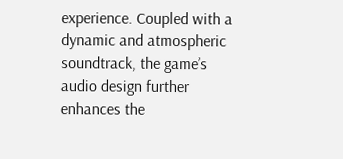experience. Coupled with a dynamic and atmospheric soundtrack, the game’s audio design further enhances the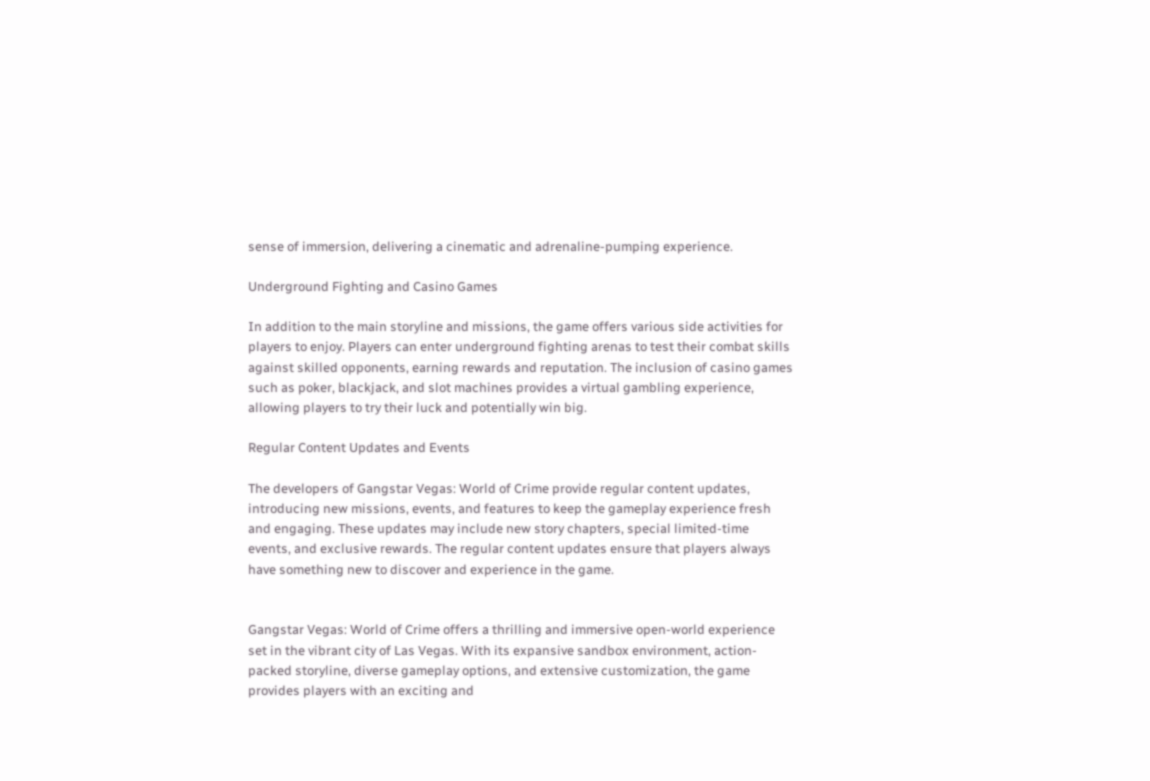sense of immersion, delivering a cinematic and adrenaline-pumping experience.

Underground Fighting and Casino Games

In addition to the main storyline and missions, the game offers various side activities for players to enjoy. Players can enter underground fighting arenas to test their combat skills against skilled opponents, earning rewards and reputation. The inclusion of casino games such as poker, blackjack, and slot machines provides a virtual gambling experience, allowing players to try their luck and potentially win big.

Regular Content Updates and Events

The developers of Gangstar Vegas: World of Crime provide regular content updates, introducing new missions, events, and features to keep the gameplay experience fresh and engaging. These updates may include new story chapters, special limited-time events, and exclusive rewards. The regular content updates ensure that players always have something new to discover and experience in the game.


Gangstar Vegas: World of Crime offers a thrilling and immersive open-world experience set in the vibrant city of Las Vegas. With its expansive sandbox environment, action-packed storyline, diverse gameplay options, and extensive customization, the game provides players with an exciting and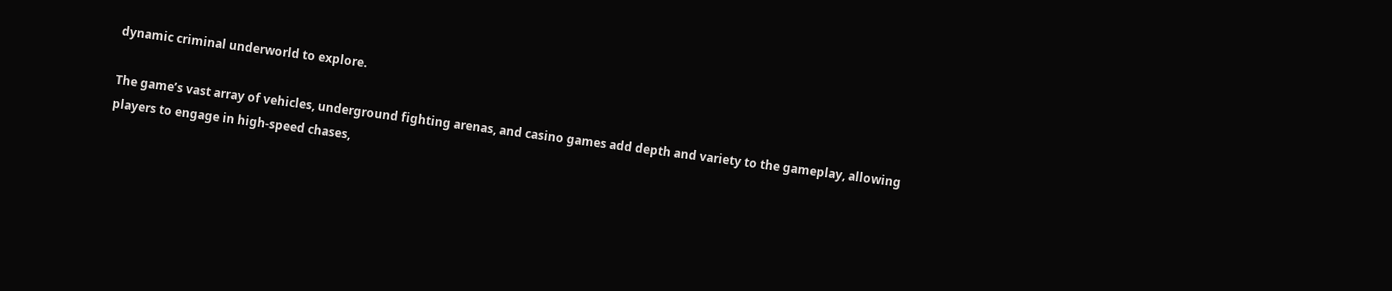dynamic criminal underworld to explore.

The game’s vast array of vehicles, underground fighting arenas, and casino games add depth and variety to the gameplay, allowing players to engage in high-speed chases,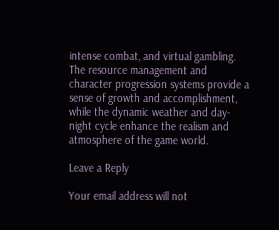intense combat, and virtual gambling. The resource management and character progression systems provide a sense of growth and accomplishment, while the dynamic weather and day-night cycle enhance the realism and atmosphere of the game world.

Leave a Reply

Your email address will not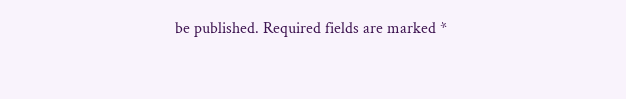be published. Required fields are marked *